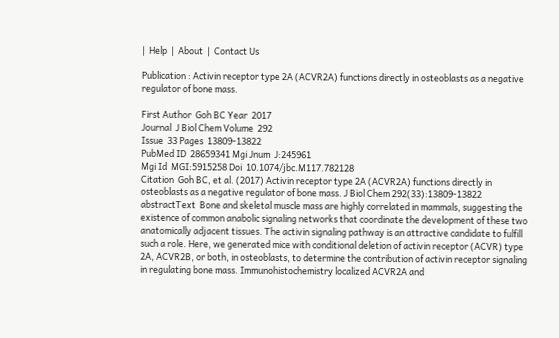|  Help  |  About  |  Contact Us

Publication : Activin receptor type 2A (ACVR2A) functions directly in osteoblasts as a negative regulator of bone mass.

First Author  Goh BC Year  2017
Journal  J Biol Chem Volume  292
Issue  33 Pages  13809-13822
PubMed ID  28659341 Mgi Jnum  J:245961
Mgi Id  MGI:5915258 Doi  10.1074/jbc.M117.782128
Citation  Goh BC, et al. (2017) Activin receptor type 2A (ACVR2A) functions directly in osteoblasts as a negative regulator of bone mass. J Biol Chem 292(33):13809-13822
abstractText  Bone and skeletal muscle mass are highly correlated in mammals, suggesting the existence of common anabolic signaling networks that coordinate the development of these two anatomically adjacent tissues. The activin signaling pathway is an attractive candidate to fulfill such a role. Here, we generated mice with conditional deletion of activin receptor (ACVR) type 2A, ACVR2B, or both, in osteoblasts, to determine the contribution of activin receptor signaling in regulating bone mass. Immunohistochemistry localized ACVR2A and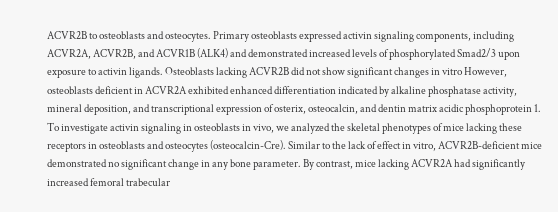ACVR2B to osteoblasts and osteocytes. Primary osteoblasts expressed activin signaling components, including ACVR2A, ACVR2B, and ACVR1B (ALK4) and demonstrated increased levels of phosphorylated Smad2/3 upon exposure to activin ligands. Osteoblasts lacking ACVR2B did not show significant changes in vitro However, osteoblasts deficient in ACVR2A exhibited enhanced differentiation indicated by alkaline phosphatase activity, mineral deposition, and transcriptional expression of osterix, osteocalcin, and dentin matrix acidic phosphoprotein 1. To investigate activin signaling in osteoblasts in vivo, we analyzed the skeletal phenotypes of mice lacking these receptors in osteoblasts and osteocytes (osteocalcin-Cre). Similar to the lack of effect in vitro, ACVR2B-deficient mice demonstrated no significant change in any bone parameter. By contrast, mice lacking ACVR2A had significantly increased femoral trabecular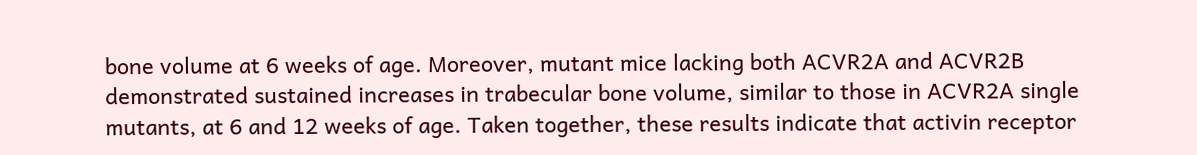bone volume at 6 weeks of age. Moreover, mutant mice lacking both ACVR2A and ACVR2B demonstrated sustained increases in trabecular bone volume, similar to those in ACVR2A single mutants, at 6 and 12 weeks of age. Taken together, these results indicate that activin receptor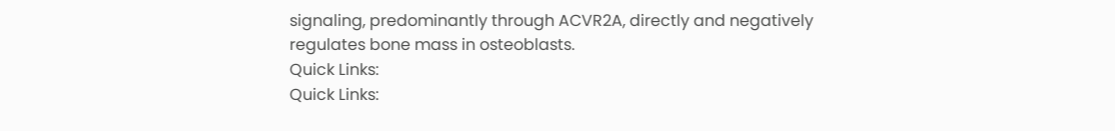signaling, predominantly through ACVR2A, directly and negatively regulates bone mass in osteoblasts.
Quick Links:
Quick Links: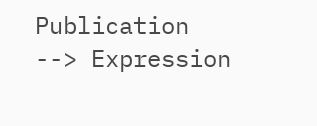Publication --> Expression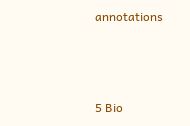annotations



5 Bio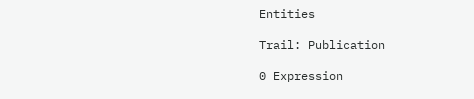Entities

Trail: Publication

0 Expression